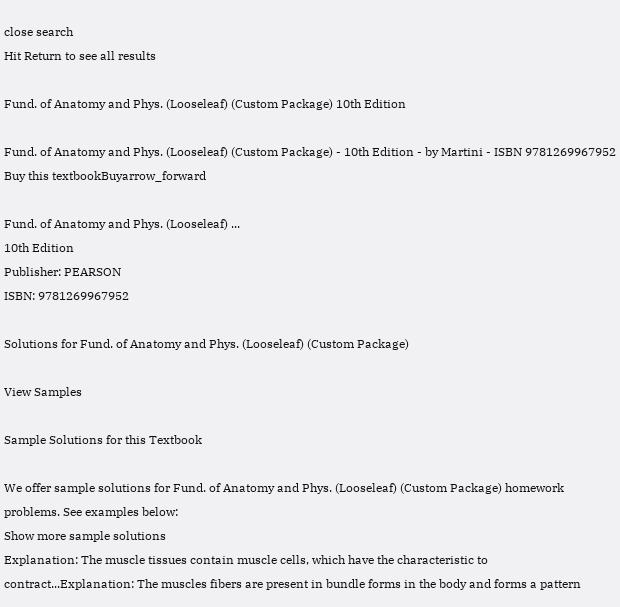close search
Hit Return to see all results

Fund. of Anatomy and Phys. (Looseleaf) (Custom Package) 10th Edition

Fund. of Anatomy and Phys. (Looseleaf) (Custom Package) - 10th Edition - by Martini - ISBN 9781269967952
Buy this textbookBuyarrow_forward

Fund. of Anatomy and Phys. (Looseleaf) ...
10th Edition
Publisher: PEARSON
ISBN: 9781269967952

Solutions for Fund. of Anatomy and Phys. (Looseleaf) (Custom Package)

View Samples

Sample Solutions for this Textbook

We offer sample solutions for Fund. of Anatomy and Phys. (Looseleaf) (Custom Package) homework problems. See examples below:
Show more sample solutions
Explanation: The muscle tissues contain muscle cells, which have the characteristic to contract...Explanation: The muscles fibers are present in bundle forms in the body and forms a pattern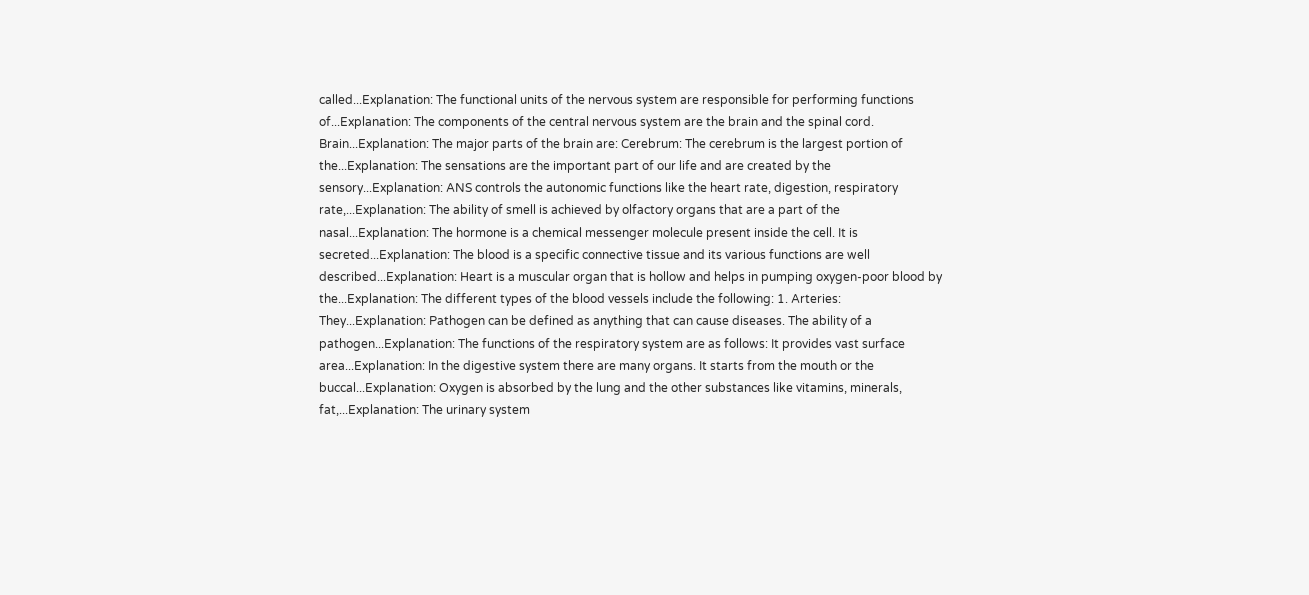called...Explanation: The functional units of the nervous system are responsible for performing functions of...Explanation: The components of the central nervous system are the brain and the spinal cord. Brain...Explanation: The major parts of the brain are: Cerebrum: The cerebrum is the largest portion of the...Explanation: The sensations are the important part of our life and are created by the sensory...Explanation: ANS controls the autonomic functions like the heart rate, digestion, respiratory rate,...Explanation: The ability of smell is achieved by olfactory organs that are a part of the nasal...Explanation: The hormone is a chemical messenger molecule present inside the cell. It is secreted...Explanation: The blood is a specific connective tissue and its various functions are well described...Explanation: Heart is a muscular organ that is hollow and helps in pumping oxygen-poor blood by the...Explanation: The different types of the blood vessels include the following: 1. Arteries: They...Explanation: Pathogen can be defined as anything that can cause diseases. The ability of a pathogen...Explanation: The functions of the respiratory system are as follows: It provides vast surface area...Explanation: In the digestive system there are many organs. It starts from the mouth or the buccal...Explanation: Oxygen is absorbed by the lung and the other substances like vitamins, minerals, fat,...Explanation: The urinary system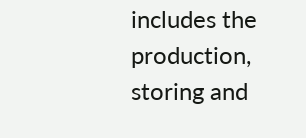includes the production, storing and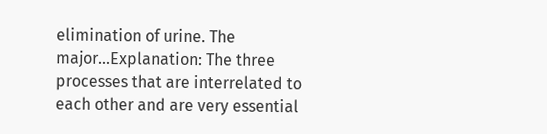elimination of urine. The major...Explanation: The three processes that are interrelated to each other and are very essential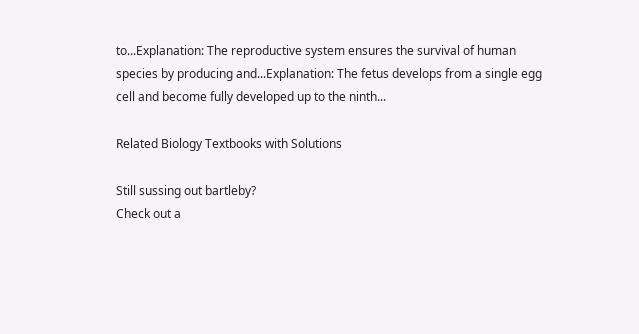to...Explanation: The reproductive system ensures the survival of human species by producing and...Explanation: The fetus develops from a single egg cell and become fully developed up to the ninth...

Related Biology Textbooks with Solutions

Still sussing out bartleby?
Check out a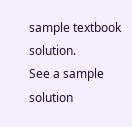sample textbook solution.
See a sample solution